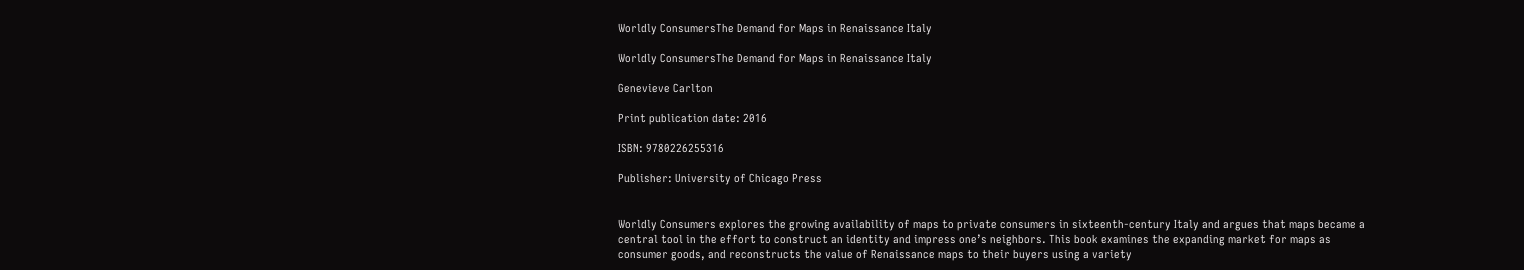Worldly ConsumersThe Demand for Maps in Renaissance Italy

Worldly ConsumersThe Demand for Maps in Renaissance Italy

Genevieve Carlton

Print publication date: 2016

ISBN: 9780226255316

Publisher: University of Chicago Press


Worldly Consumers explores the growing availability of maps to private consumers in sixteenth-century Italy and argues that maps became a central tool in the effort to construct an identity and impress one’s neighbors. This book examines the expanding market for maps as consumer goods, and reconstructs the value of Renaissance maps to their buyers using a variety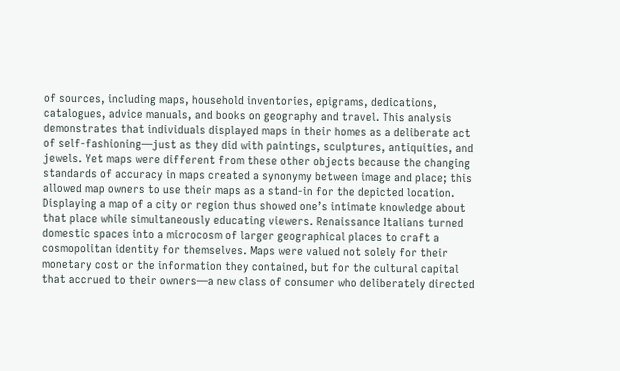of sources, including maps, household inventories, epigrams, dedications, catalogues, advice manuals, and books on geography and travel. This analysis demonstrates that individuals displayed maps in their homes as a deliberate act of self-fashioning—just as they did with paintings, sculptures, antiquities, and jewels. Yet maps were different from these other objects because the changing standards of accuracy in maps created a synonymy between image and place; this allowed map owners to use their maps as a stand-in for the depicted location. Displaying a map of a city or region thus showed one’s intimate knowledge about that place while simultaneously educating viewers. Renaissance Italians turned domestic spaces into a microcosm of larger geographical places to craft a cosmopolitan identity for themselves. Maps were valued not solely for their monetary cost or the information they contained, but for the cultural capital that accrued to their owners—a new class of consumer who deliberately directed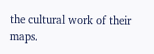the cultural work of their maps.